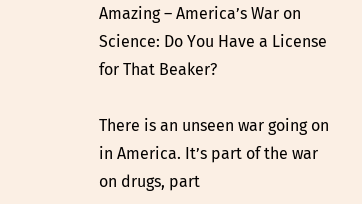Amazing – America’s War on Science: Do You Have a License for That Beaker?

There is an unseen war going on in America. It’s part of the war on drugs, part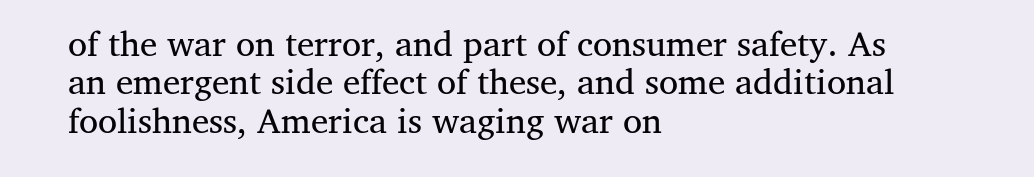of the war on terror, and part of consumer safety. As an emergent side effect of these, and some additional foolishness, America is waging war on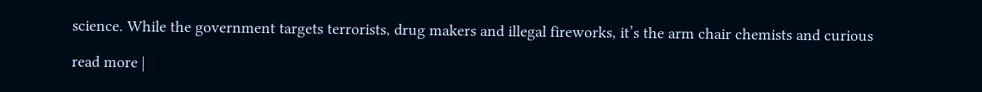science. While the government targets terrorists, drug makers and illegal fireworks, it’s the arm chair chemists and curious

read more |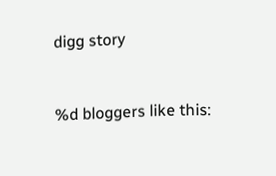digg story


%d bloggers like this: